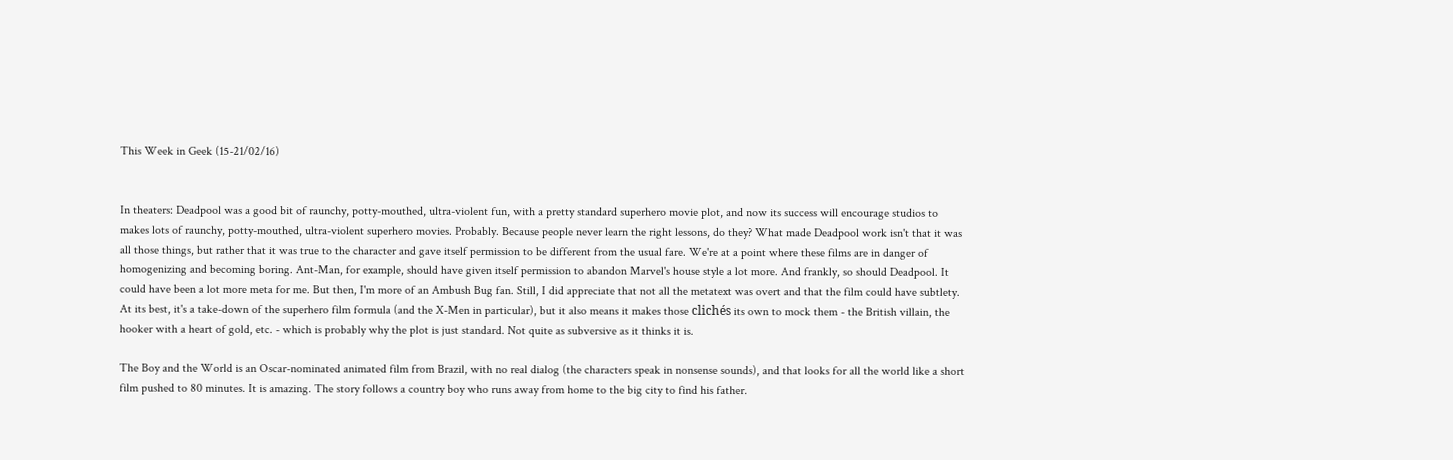This Week in Geek (15-21/02/16)


In theaters: Deadpool was a good bit of raunchy, potty-mouthed, ultra-violent fun, with a pretty standard superhero movie plot, and now its success will encourage studios to makes lots of raunchy, potty-mouthed, ultra-violent superhero movies. Probably. Because people never learn the right lessons, do they? What made Deadpool work isn't that it was all those things, but rather that it was true to the character and gave itself permission to be different from the usual fare. We're at a point where these films are in danger of homogenizing and becoming boring. Ant-Man, for example, should have given itself permission to abandon Marvel's house style a lot more. And frankly, so should Deadpool. It could have been a lot more meta for me. But then, I'm more of an Ambush Bug fan. Still, I did appreciate that not all the metatext was overt and that the film could have subtlety. At its best, it's a take-down of the superhero film formula (and the X-Men in particular), but it also means it makes those clichés its own to mock them - the British villain, the hooker with a heart of gold, etc. - which is probably why the plot is just standard. Not quite as subversive as it thinks it is.

The Boy and the World is an Oscar-nominated animated film from Brazil, with no real dialog (the characters speak in nonsense sounds), and that looks for all the world like a short film pushed to 80 minutes. It is amazing. The story follows a country boy who runs away from home to the big city to find his father.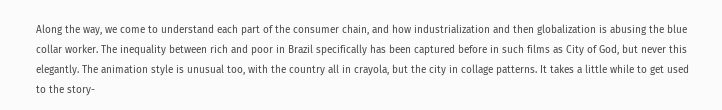Along the way, we come to understand each part of the consumer chain, and how industrialization and then globalization is abusing the blue collar worker. The inequality between rich and poor in Brazil specifically has been captured before in such films as City of God, but never this elegantly. The animation style is unusual too, with the country all in crayola, but the city in collage patterns. It takes a little while to get used to the story-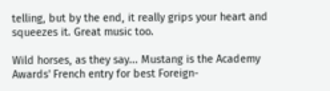telling, but by the end, it really grips your heart and squeezes it. Great music too.

Wild horses, as they say... Mustang is the Academy Awards' French entry for best Foreign-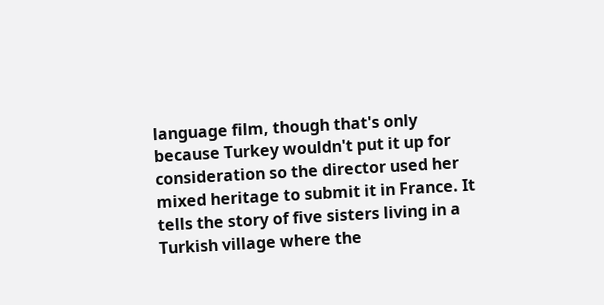language film, though that's only because Turkey wouldn't put it up for consideration so the director used her mixed heritage to submit it in France. It tells the story of five sisters living in a Turkish village where the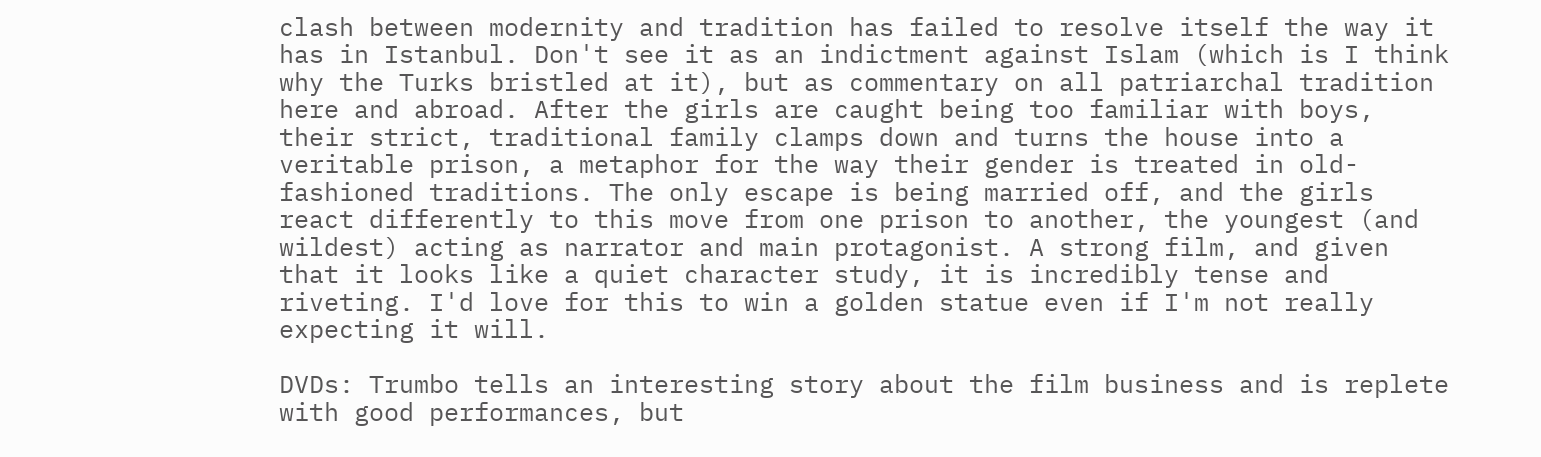clash between modernity and tradition has failed to resolve itself the way it has in Istanbul. Don't see it as an indictment against Islam (which is I think why the Turks bristled at it), but as commentary on all patriarchal tradition here and abroad. After the girls are caught being too familiar with boys, their strict, traditional family clamps down and turns the house into a veritable prison, a metaphor for the way their gender is treated in old-fashioned traditions. The only escape is being married off, and the girls react differently to this move from one prison to another, the youngest (and wildest) acting as narrator and main protagonist. A strong film, and given that it looks like a quiet character study, it is incredibly tense and riveting. I'd love for this to win a golden statue even if I'm not really expecting it will.

DVDs: Trumbo tells an interesting story about the film business and is replete with good performances, but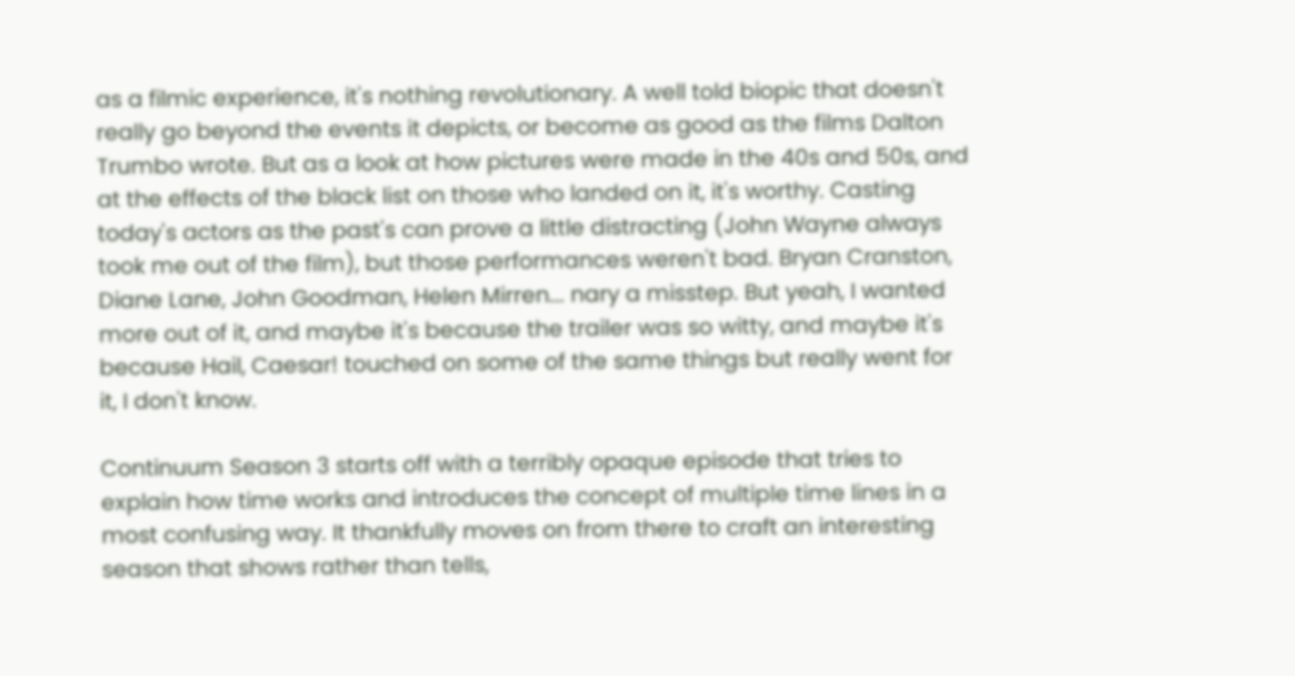as a filmic experience, it's nothing revolutionary. A well told biopic that doesn't really go beyond the events it depicts, or become as good as the films Dalton Trumbo wrote. But as a look at how pictures were made in the 40s and 50s, and at the effects of the black list on those who landed on it, it's worthy. Casting today's actors as the past's can prove a little distracting (John Wayne always took me out of the film), but those performances weren't bad. Bryan Cranston, Diane Lane, John Goodman, Helen Mirren... nary a misstep. But yeah, I wanted more out of it, and maybe it's because the trailer was so witty, and maybe it's because Hail, Caesar! touched on some of the same things but really went for it, I don't know.

Continuum Season 3 starts off with a terribly opaque episode that tries to explain how time works and introduces the concept of multiple time lines in a most confusing way. It thankfully moves on from there to craft an interesting season that shows rather than tells,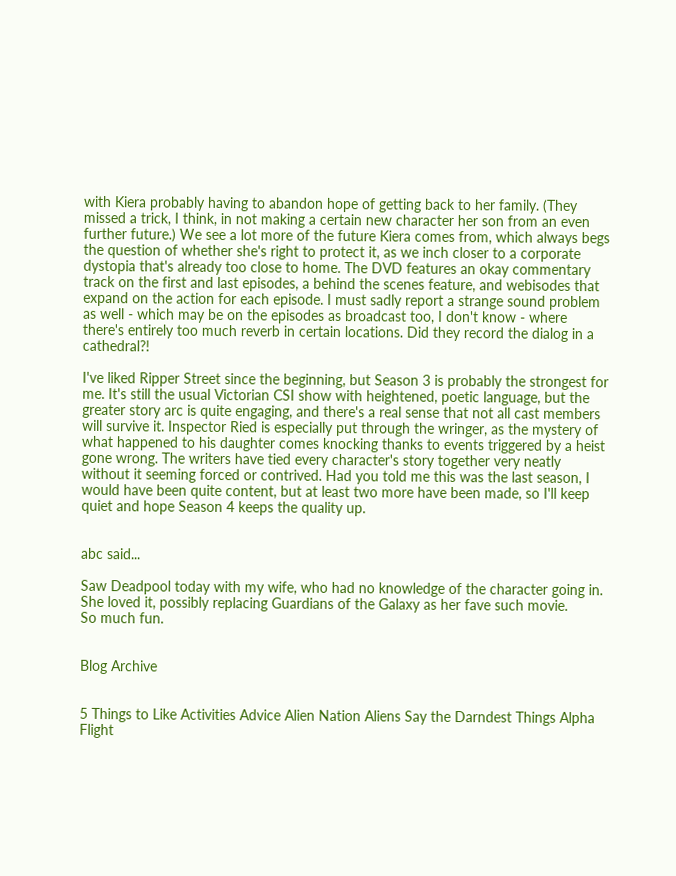with Kiera probably having to abandon hope of getting back to her family. (They missed a trick, I think, in not making a certain new character her son from an even further future.) We see a lot more of the future Kiera comes from, which always begs the question of whether she's right to protect it, as we inch closer to a corporate dystopia that's already too close to home. The DVD features an okay commentary track on the first and last episodes, a behind the scenes feature, and webisodes that expand on the action for each episode. I must sadly report a strange sound problem as well - which may be on the episodes as broadcast too, I don't know - where there's entirely too much reverb in certain locations. Did they record the dialog in a cathedral?!

I've liked Ripper Street since the beginning, but Season 3 is probably the strongest for me. It's still the usual Victorian CSI show with heightened, poetic language, but the greater story arc is quite engaging, and there's a real sense that not all cast members will survive it. Inspector Ried is especially put through the wringer, as the mystery of what happened to his daughter comes knocking thanks to events triggered by a heist gone wrong. The writers have tied every character's story together very neatly without it seeming forced or contrived. Had you told me this was the last season, I would have been quite content, but at least two more have been made, so I'll keep quiet and hope Season 4 keeps the quality up.


abc said...

Saw Deadpool today with my wife, who had no knowledge of the character going in. She loved it, possibly replacing Guardians of the Galaxy as her fave such movie.
So much fun.


Blog Archive


5 Things to Like Activities Advice Alien Nation Aliens Say the Darndest Things Alpha Flight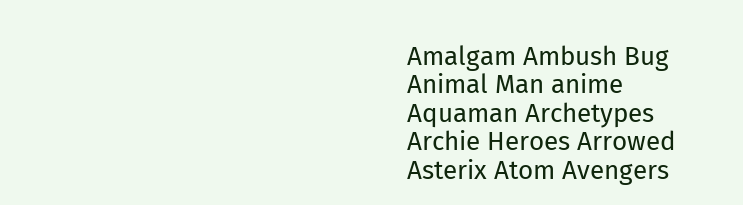Amalgam Ambush Bug Animal Man anime Aquaman Archetypes Archie Heroes Arrowed Asterix Atom Avengers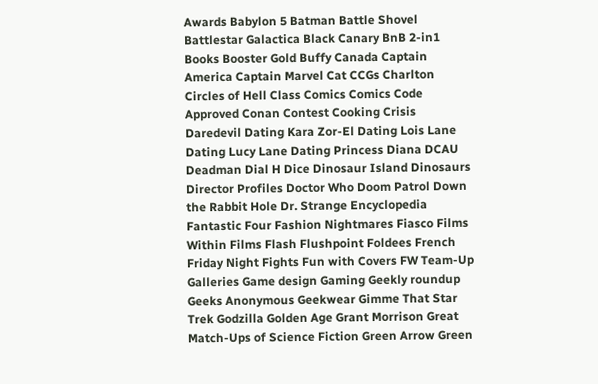Awards Babylon 5 Batman Battle Shovel Battlestar Galactica Black Canary BnB 2-in1 Books Booster Gold Buffy Canada Captain America Captain Marvel Cat CCGs Charlton Circles of Hell Class Comics Comics Code Approved Conan Contest Cooking Crisis Daredevil Dating Kara Zor-El Dating Lois Lane Dating Lucy Lane Dating Princess Diana DCAU Deadman Dial H Dice Dinosaur Island Dinosaurs Director Profiles Doctor Who Doom Patrol Down the Rabbit Hole Dr. Strange Encyclopedia Fantastic Four Fashion Nightmares Fiasco Films Within Films Flash Flushpoint Foldees French Friday Night Fights Fun with Covers FW Team-Up Galleries Game design Gaming Geekly roundup Geeks Anonymous Geekwear Gimme That Star Trek Godzilla Golden Age Grant Morrison Great Match-Ups of Science Fiction Green Arrow Green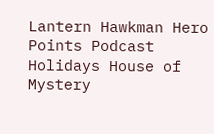Lantern Hawkman Hero Points Podcast Holidays House of Mystery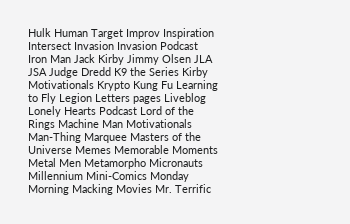Hulk Human Target Improv Inspiration Intersect Invasion Invasion Podcast Iron Man Jack Kirby Jimmy Olsen JLA JSA Judge Dredd K9 the Series Kirby Motivationals Krypto Kung Fu Learning to Fly Legion Letters pages Liveblog Lonely Hearts Podcast Lord of the Rings Machine Man Motivationals Man-Thing Marquee Masters of the Universe Memes Memorable Moments Metal Men Metamorpho Micronauts Millennium Mini-Comics Monday Morning Macking Movies Mr. Terrific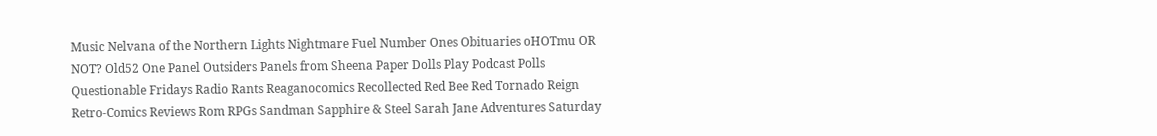Music Nelvana of the Northern Lights Nightmare Fuel Number Ones Obituaries oHOTmu OR NOT? Old52 One Panel Outsiders Panels from Sheena Paper Dolls Play Podcast Polls Questionable Fridays Radio Rants Reaganocomics Recollected Red Bee Red Tornado Reign Retro-Comics Reviews Rom RPGs Sandman Sapphire & Steel Sarah Jane Adventures Saturday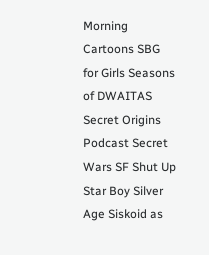Morning Cartoons SBG for Girls Seasons of DWAITAS Secret Origins Podcast Secret Wars SF Shut Up Star Boy Silver Age Siskoid as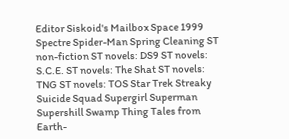Editor Siskoid's Mailbox Space 1999 Spectre Spider-Man Spring Cleaning ST non-fiction ST novels: DS9 ST novels: S.C.E. ST novels: The Shat ST novels: TNG ST novels: TOS Star Trek Streaky Suicide Squad Supergirl Superman Supershill Swamp Thing Tales from Earth-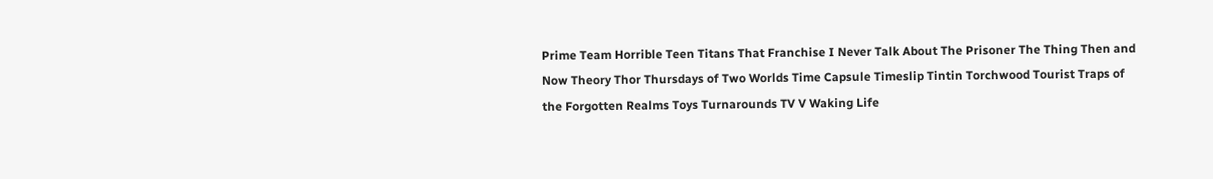Prime Team Horrible Teen Titans That Franchise I Never Talk About The Prisoner The Thing Then and Now Theory Thor Thursdays of Two Worlds Time Capsule Timeslip Tintin Torchwood Tourist Traps of the Forgotten Realms Toys Turnarounds TV V Waking Life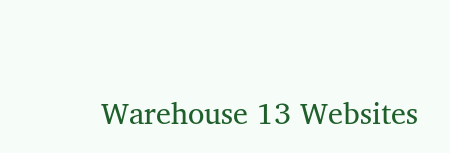Warehouse 13 Websites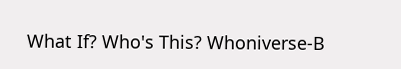What If? Who's This? Whoniverse-B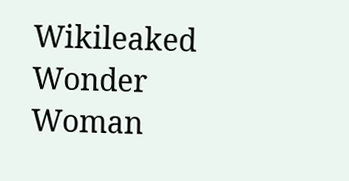Wikileaked Wonder Woman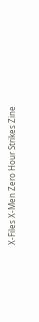X-Files X-Men Zero Hour Strikes Zine